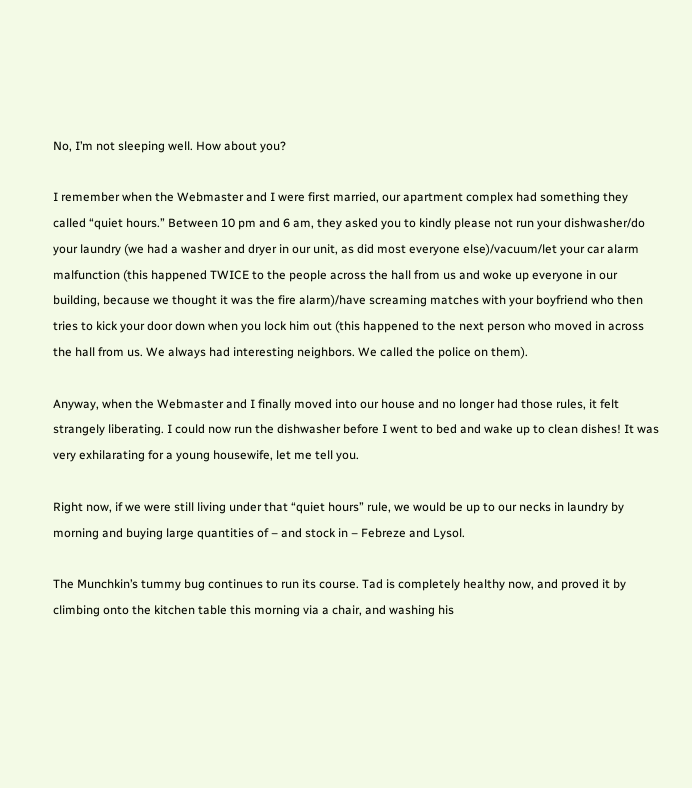No, I’m not sleeping well. How about you?

I remember when the Webmaster and I were first married, our apartment complex had something they called “quiet hours.” Between 10 pm and 6 am, they asked you to kindly please not run your dishwasher/do your laundry (we had a washer and dryer in our unit, as did most everyone else)/vacuum/let your car alarm malfunction (this happened TWICE to the people across the hall from us and woke up everyone in our building, because we thought it was the fire alarm)/have screaming matches with your boyfriend who then tries to kick your door down when you lock him out (this happened to the next person who moved in across the hall from us. We always had interesting neighbors. We called the police on them).

Anyway, when the Webmaster and I finally moved into our house and no longer had those rules, it felt strangely liberating. I could now run the dishwasher before I went to bed and wake up to clean dishes! It was very exhilarating for a young housewife, let me tell you.

Right now, if we were still living under that “quiet hours” rule, we would be up to our necks in laundry by morning and buying large quantities of – and stock in – Febreze and Lysol.

The Munchkin’s tummy bug continues to run its course. Tad is completely healthy now, and proved it by climbing onto the kitchen table this morning via a chair, and washing his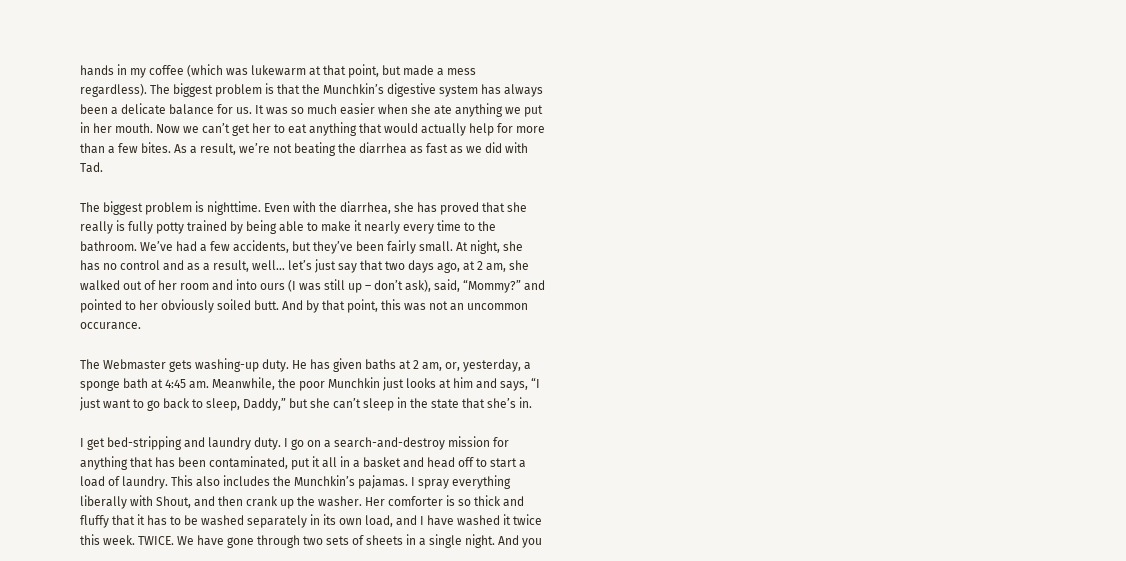hands in my coffee (which was lukewarm at that point, but made a mess regardless). The biggest problem is that the Munchkin’s digestive system has always been a delicate balance for us. It was so much easier when she ate anything we put in her mouth. Now we can’t get her to eat anything that would actually help for more than a few bites. As a result, we’re not beating the diarrhea as fast as we did with Tad.

The biggest problem is nighttime. Even with the diarrhea, she has proved that she really is fully potty trained by being able to make it nearly every time to the bathroom. We’ve had a few accidents, but they’ve been fairly small. At night, she has no control and as a result, well… let’s just say that two days ago, at 2 am, she walked out of her room and into ours (I was still up – don’t ask), said, “Mommy?” and pointed to her obviously soiled butt. And by that point, this was not an uncommon occurance.

The Webmaster gets washing-up duty. He has given baths at 2 am, or, yesterday, a sponge bath at 4:45 am. Meanwhile, the poor Munchkin just looks at him and says, “I just want to go back to sleep, Daddy,” but she can’t sleep in the state that she’s in.

I get bed-stripping and laundry duty. I go on a search-and-destroy mission for anything that has been contaminated, put it all in a basket and head off to start a load of laundry. This also includes the Munchkin’s pajamas. I spray everything liberally with Shout, and then crank up the washer. Her comforter is so thick and fluffy that it has to be washed separately in its own load, and I have washed it twice this week. TWICE. We have gone through two sets of sheets in a single night. And you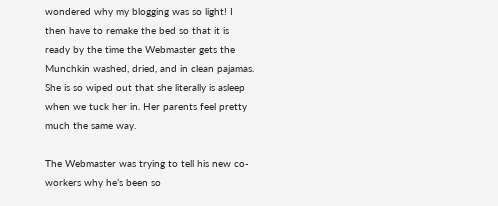wondered why my blogging was so light! I then have to remake the bed so that it is ready by the time the Webmaster gets the Munchkin washed, dried, and in clean pajamas. She is so wiped out that she literally is asleep when we tuck her in. Her parents feel pretty much the same way.

The Webmaster was trying to tell his new co-workers why he’s been so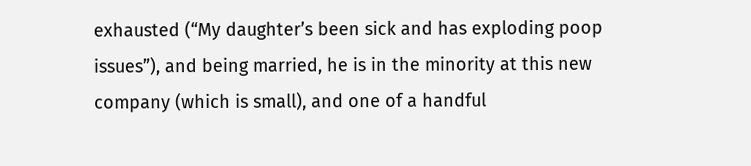exhausted (“My daughter’s been sick and has exploding poop issues”), and being married, he is in the minority at this new company (which is small), and one of a handful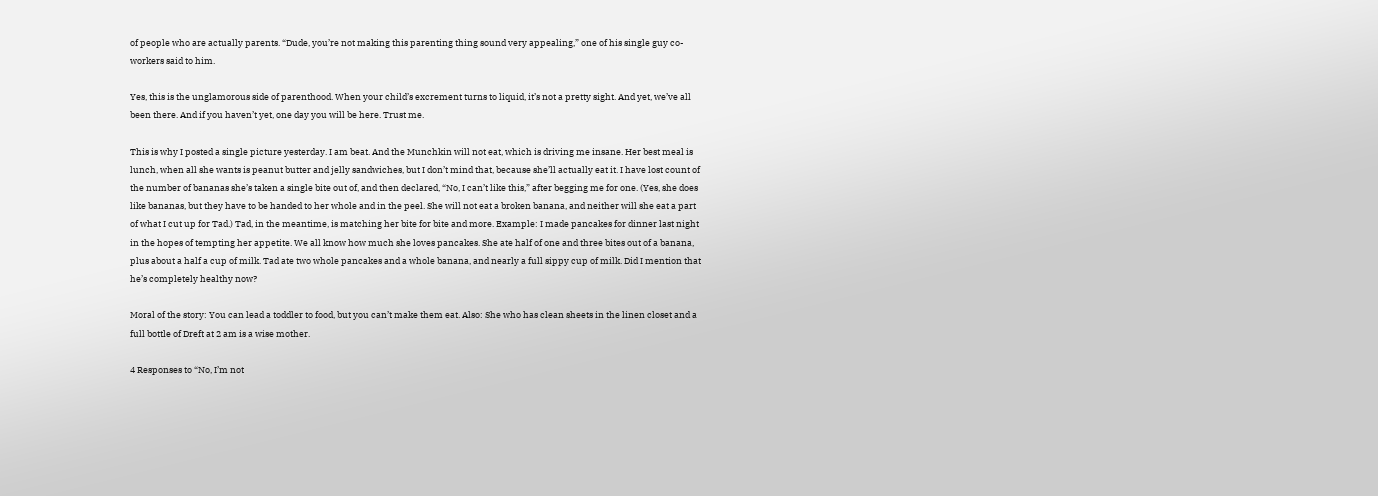of people who are actually parents. “Dude, you’re not making this parenting thing sound very appealing,” one of his single guy co-workers said to him.

Yes, this is the unglamorous side of parenthood. When your child’s excrement turns to liquid, it’s not a pretty sight. And yet, we’ve all been there. And if you haven’t yet, one day you will be here. Trust me.

This is why I posted a single picture yesterday. I am beat. And the Munchkin will not eat, which is driving me insane. Her best meal is lunch, when all she wants is peanut butter and jelly sandwiches, but I don’t mind that, because she’ll actually eat it. I have lost count of the number of bananas she’s taken a single bite out of, and then declared, “No, I can’t like this,” after begging me for one. (Yes, she does like bananas, but they have to be handed to her whole and in the peel. She will not eat a broken banana, and neither will she eat a part of what I cut up for Tad.) Tad, in the meantime, is matching her bite for bite and more. Example: I made pancakes for dinner last night in the hopes of tempting her appetite. We all know how much she loves pancakes. She ate half of one and three bites out of a banana, plus about a half a cup of milk. Tad ate two whole pancakes and a whole banana, and nearly a full sippy cup of milk. Did I mention that he’s completely healthy now?

Moral of the story: You can lead a toddler to food, but you can’t make them eat. Also: She who has clean sheets in the linen closet and a full bottle of Dreft at 2 am is a wise mother.

4 Responses to “No, I’m not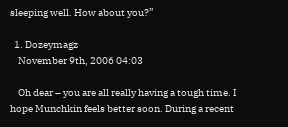sleeping well. How about you?”

  1. Dozeymagz
    November 9th, 2006 04:03

    Oh dear – you are all really having a tough time. I hope Munchkin feels better soon. During a recent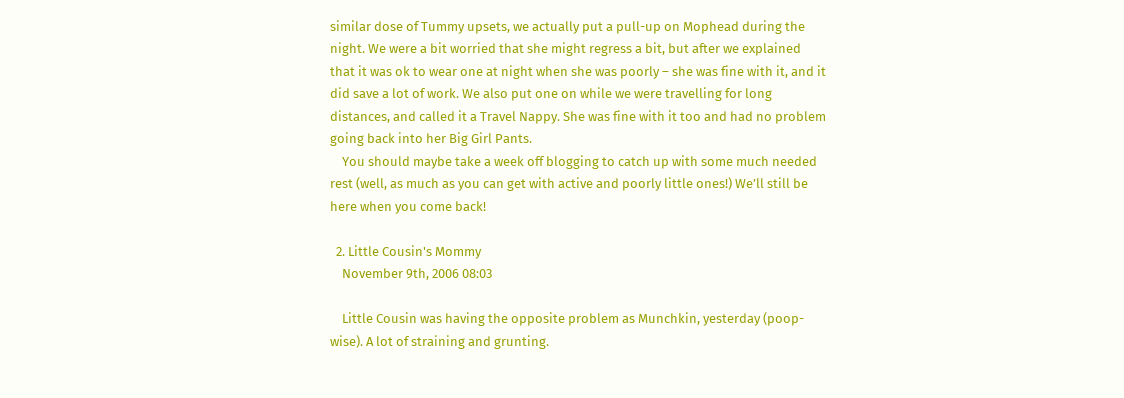similar dose of Tummy upsets, we actually put a pull-up on Mophead during the night. We were a bit worried that she might regress a bit, but after we explained that it was ok to wear one at night when she was poorly – she was fine with it, and it did save a lot of work. We also put one on while we were travelling for long distances, and called it a Travel Nappy. She was fine with it too and had no problem going back into her Big Girl Pants.
    You should maybe take a week off blogging to catch up with some much needed rest (well, as much as you can get with active and poorly little ones!) We’ll still be here when you come back!

  2. Little Cousin's Mommy
    November 9th, 2006 08:03

    Little Cousin was having the opposite problem as Munchkin, yesterday (poop-wise). A lot of straining and grunting.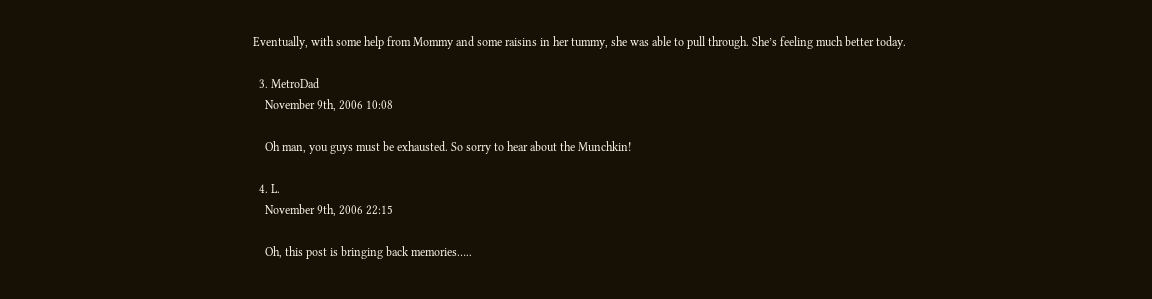Eventually, with some help from Mommy and some raisins in her tummy, she was able to pull through. She’s feeling much better today.

  3. MetroDad
    November 9th, 2006 10:08

    Oh man, you guys must be exhausted. So sorry to hear about the Munchkin!

  4. L.
    November 9th, 2006 22:15

    Oh, this post is bringing back memories…..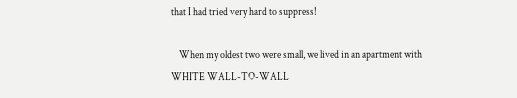that I had tried very hard to suppress!

    When my oldest two were small, we lived in an apartment with WHITE WALL-TO-WALL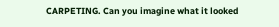CARPETING. Can you imagine what it looked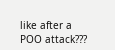like after a POO attack???